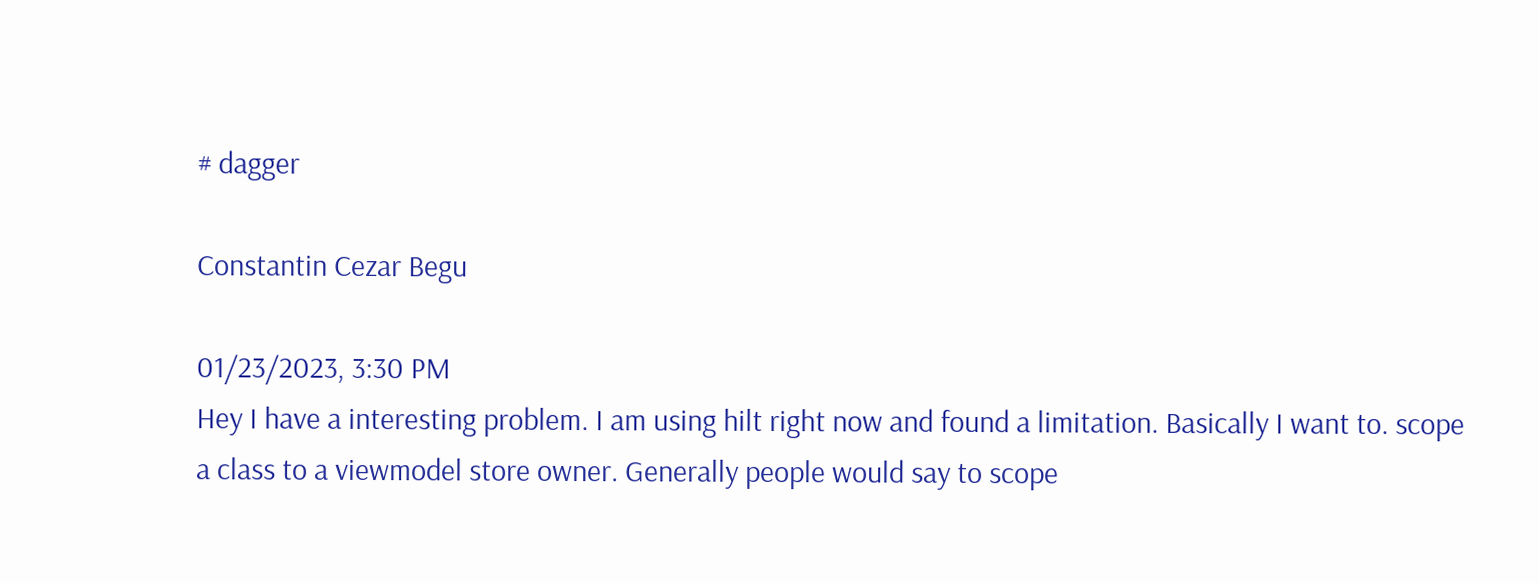# dagger

Constantin Cezar Begu

01/23/2023, 3:30 PM
Hey I have a interesting problem. I am using hilt right now and found a limitation. Basically I want to. scope a class to a viewmodel store owner. Generally people would say to scope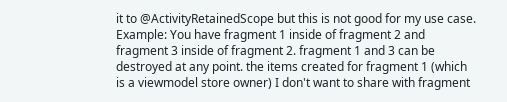it to @ActivityRetainedScope but this is not good for my use case. Example: You have fragment 1 inside of fragment 2 and fragment 3 inside of fragment 2. fragment 1 and 3 can be destroyed at any point. the items created for fragment 1 (which is a viewmodel store owner) I don't want to share with fragment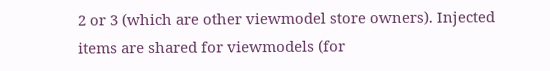2 or 3 (which are other viewmodel store owners). Injected items are shared for viewmodels (for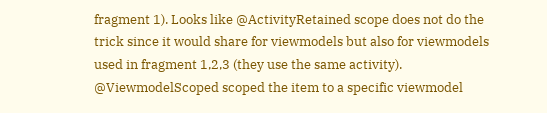fragment 1). Looks like @ActivityRetained scope does not do the trick since it would share for viewmodels but also for viewmodels used in fragment 1,2,3 (they use the same activity). @ViewmodelScoped scoped the item to a specific viewmodel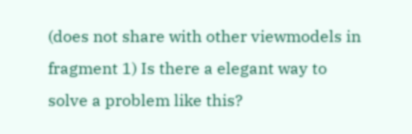(does not share with other viewmodels in fragment 1) Is there a elegant way to solve a problem like this?